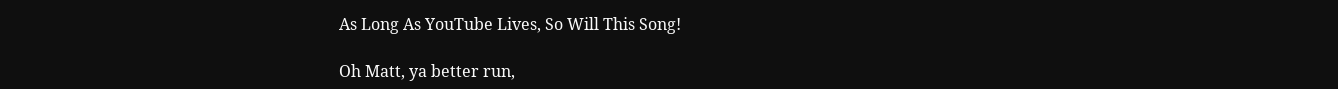As Long As YouTube Lives, So Will This Song!

Oh Matt, ya better run,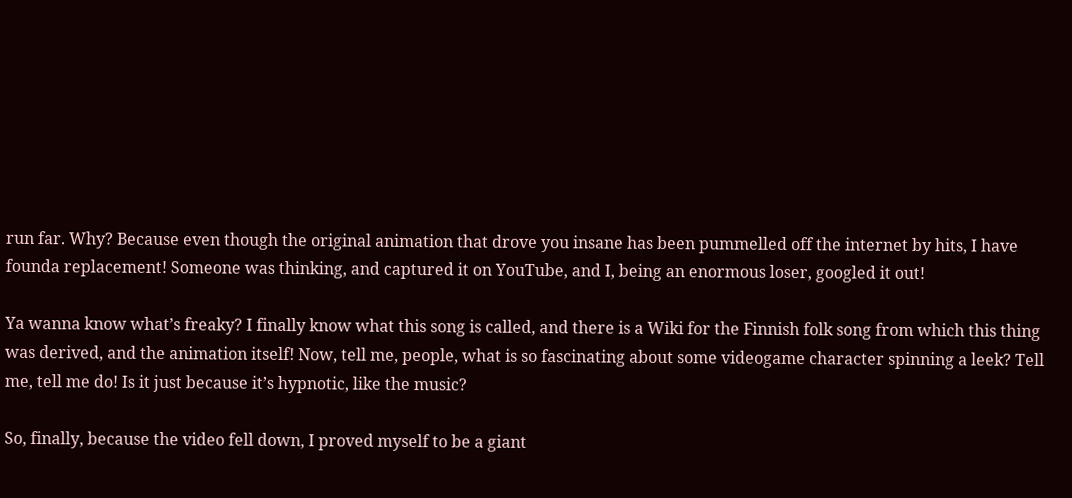run far. Why? Because even though the original animation that drove you insane has been pummelled off the internet by hits, I have founda replacement! Someone was thinking, and captured it on YouTube, and I, being an enormous loser, googled it out!

Ya wanna know what’s freaky? I finally know what this song is called, and there is a Wiki for the Finnish folk song from which this thing was derived, and the animation itself! Now, tell me, people, what is so fascinating about some videogame character spinning a leek? Tell me, tell me do! Is it just because it’s hypnotic, like the music?

So, finally, because the video fell down, I proved myself to be a giant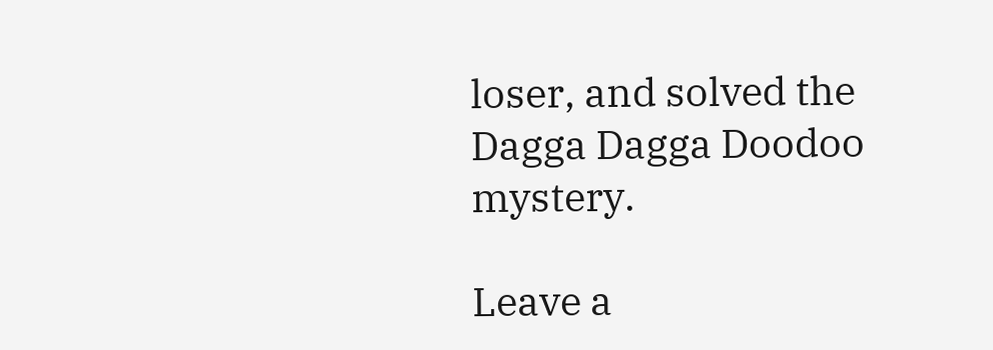loser, and solved the Dagga Dagga Doodoo mystery.

Leave a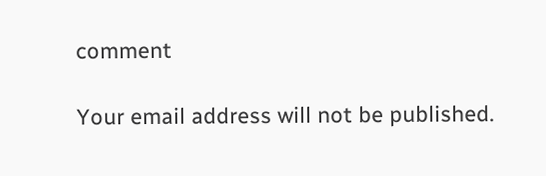comment

Your email address will not be published.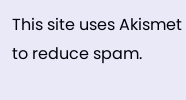This site uses Akismet to reduce spam.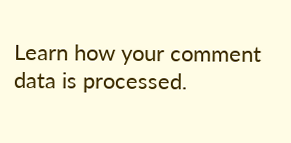Learn how your comment data is processed.